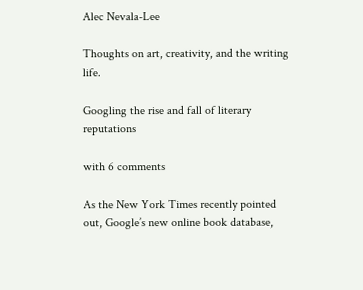Alec Nevala-Lee

Thoughts on art, creativity, and the writing life.

Googling the rise and fall of literary reputations

with 6 comments

As the New York Times recently pointed out, Google’s new online book database,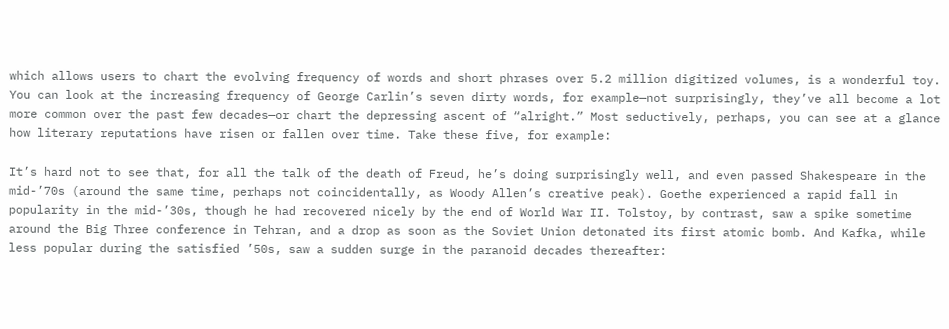which allows users to chart the evolving frequency of words and short phrases over 5.2 million digitized volumes, is a wonderful toy. You can look at the increasing frequency of George Carlin’s seven dirty words, for example—not surprisingly, they’ve all become a lot more common over the past few decades—or chart the depressing ascent of “alright.” Most seductively, perhaps, you can see at a glance how literary reputations have risen or fallen over time. Take these five, for example:

It’s hard not to see that, for all the talk of the death of Freud, he’s doing surprisingly well, and even passed Shakespeare in the mid-’70s (around the same time, perhaps not coincidentally, as Woody Allen’s creative peak). Goethe experienced a rapid fall in popularity in the mid-’30s, though he had recovered nicely by the end of World War II. Tolstoy, by contrast, saw a spike sometime around the Big Three conference in Tehran, and a drop as soon as the Soviet Union detonated its first atomic bomb. And Kafka, while less popular during the satisfied ’50s, saw a sudden surge in the paranoid decades thereafter: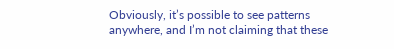Obviously, it’s possible to see patterns anywhere, and I’m not claiming that these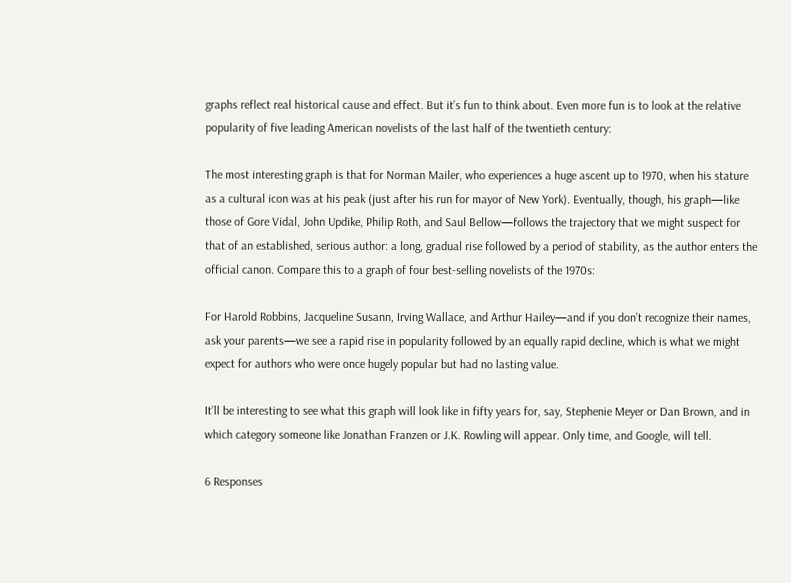graphs reflect real historical cause and effect. But it’s fun to think about. Even more fun is to look at the relative popularity of five leading American novelists of the last half of the twentieth century:

The most interesting graph is that for Norman Mailer, who experiences a huge ascent up to 1970, when his stature as a cultural icon was at his peak (just after his run for mayor of New York). Eventually, though, his graph—like those of Gore Vidal, John Updike, Philip Roth, and Saul Bellow—follows the trajectory that we might suspect for that of an established, serious author: a long, gradual rise followed by a period of stability, as the author enters the official canon. Compare this to a graph of four best-selling novelists of the 1970s:

For Harold Robbins, Jacqueline Susann, Irving Wallace, and Arthur Hailey—and if you don’t recognize their names, ask your parents—we see a rapid rise in popularity followed by an equally rapid decline, which is what we might expect for authors who were once hugely popular but had no lasting value.

It’ll be interesting to see what this graph will look like in fifty years for, say, Stephenie Meyer or Dan Brown, and in which category someone like Jonathan Franzen or J.K. Rowling will appear. Only time, and Google, will tell.

6 Responses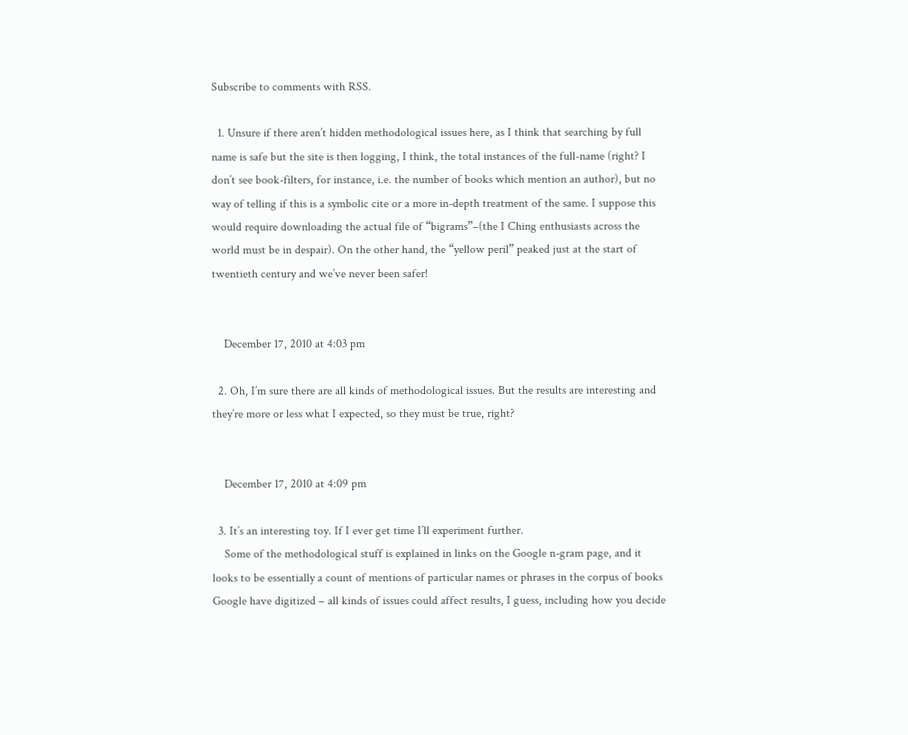Subscribe to comments with RSS.

  1. Unsure if there aren’t hidden methodological issues here, as I think that searching by full name is safe but the site is then logging, I think, the total instances of the full-name (right? I don’t see book-filters, for instance, i.e. the number of books which mention an author), but no way of telling if this is a symbolic cite or a more in-depth treatment of the same. I suppose this would require downloading the actual file of “bigrams”–(the I Ching enthusiasts across the world must be in despair). On the other hand, the “yellow peril” peaked just at the start of twentieth century and we’ve never been safer!


    December 17, 2010 at 4:03 pm

  2. Oh, I’m sure there are all kinds of methodological issues. But the results are interesting and they’re more or less what I expected, so they must be true, right?


    December 17, 2010 at 4:09 pm

  3. It’s an interesting toy. If I ever get time I’ll experiment further.
    Some of the methodological stuff is explained in links on the Google n-gram page, and it looks to be essentially a count of mentions of particular names or phrases in the corpus of books Google have digitized – all kinds of issues could affect results, I guess, including how you decide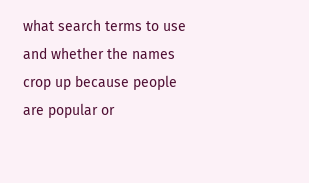what search terms to use and whether the names crop up because people are popular or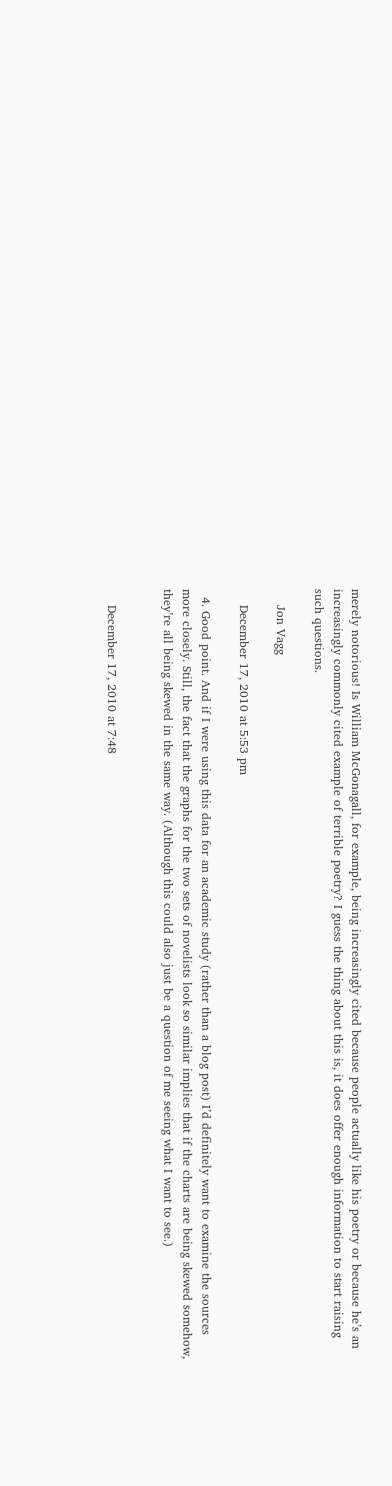merely notorious! Is William McGonagall, for example, being increasingly cited because people actually like his poetry or because he’s an increasingly commonly cited example of terrible poetry? I guess the thing about this is, it does offer enough information to start raising such questions.

    Jon Vagg

    December 17, 2010 at 5:53 pm

  4. Good point. And if I were using this data for an academic study (rather than a blog post) I’d definitely want to examine the sources more closely. Still, the fact that the graphs for the two sets of novelists look so similar implies that if the charts are being skewed somehow, they’re all being skewed in the same way. (Although this could also just be a question of me seeing what I want to see.)


    December 17, 2010 at 7:48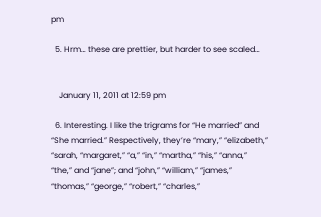pm

  5. Hrm… these are prettier, but harder to see scaled…


    January 11, 2011 at 12:59 pm

  6. Interesting. I like the trigrams for “He married” and “She married.” Respectively, they’re “mary,” “elizabeth,” “sarah, “margaret,” “a,” “in,” “martha,” “his,” “anna,” “the,” and “jane”; and “john,” “william,” “james,” “thomas,” “george,” “robert,” “charles,”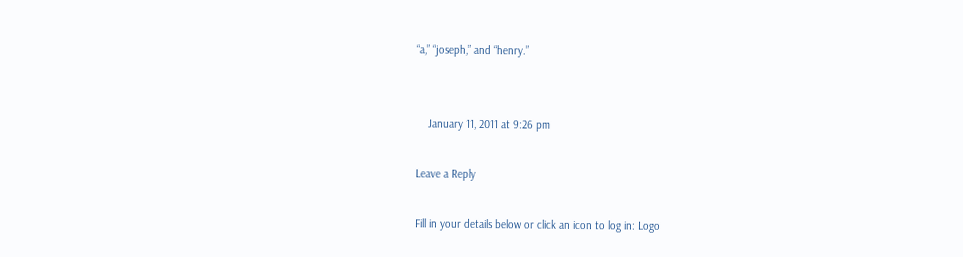“a,” “joseph,” and “henry.”


    January 11, 2011 at 9:26 pm

Leave a Reply

Fill in your details below or click an icon to log in: Logo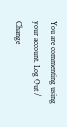You are commenting using your account. Log Out /  Change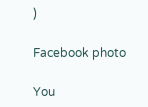)

Facebook photo

You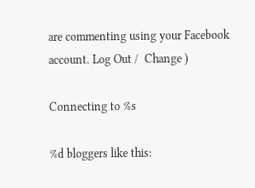are commenting using your Facebook account. Log Out /  Change )

Connecting to %s

%d bloggers like this: